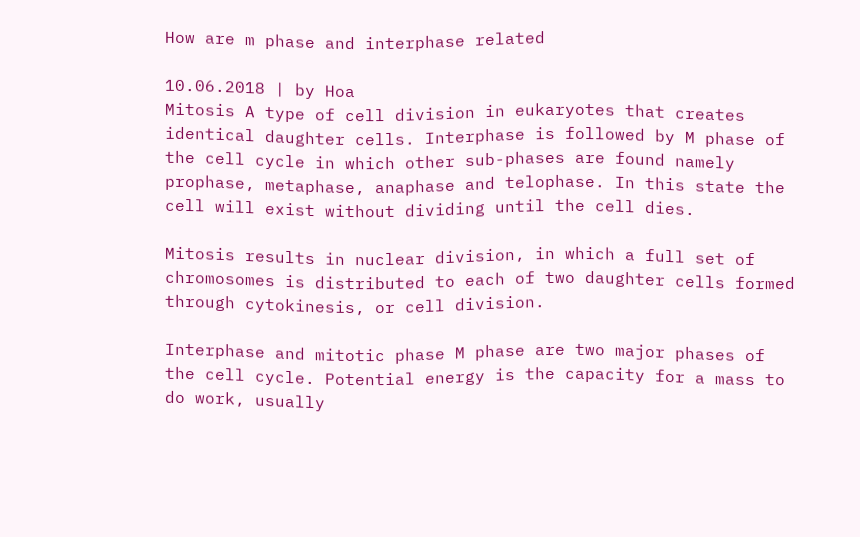How are m phase and interphase related

10.06.2018 | by Hoa
Mitosis A type of cell division in eukaryotes that creates identical daughter cells. Interphase is followed by M phase of the cell cycle in which other sub-phases are found namely prophase, metaphase, anaphase and telophase. In this state the cell will exist without dividing until the cell dies.

Mitosis results in nuclear division, in which a full set of chromosomes is distributed to each of two daughter cells formed through cytokinesis, or cell division.

Interphase and mitotic phase M phase are two major phases of the cell cycle. Potential energy is the capacity for a mass to do work, usually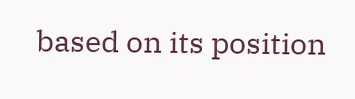based on its position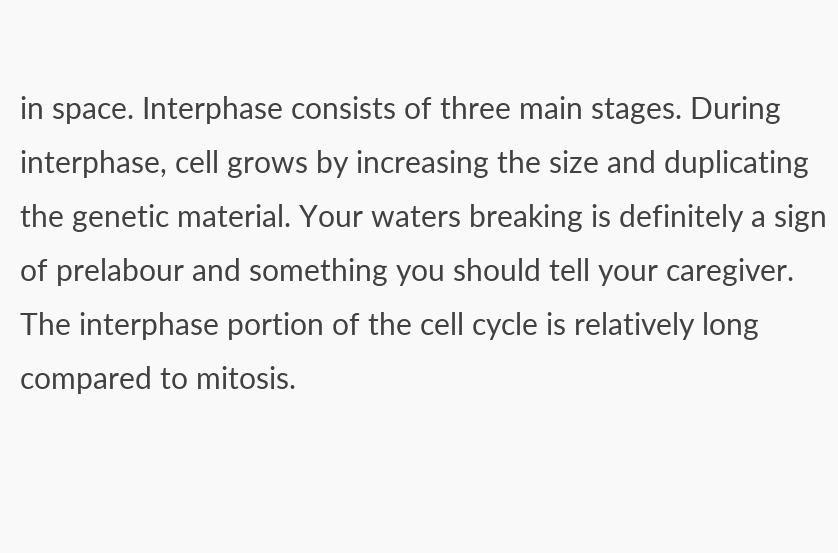in space. Interphase consists of three main stages. During interphase, cell grows by increasing the size and duplicating the genetic material. Your waters breaking is definitely a sign of prelabour and something you should tell your caregiver.
The interphase portion of the cell cycle is relatively long compared to mitosis.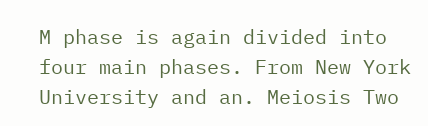M phase is again divided into four main phases. From New York University and an. Meiosis Two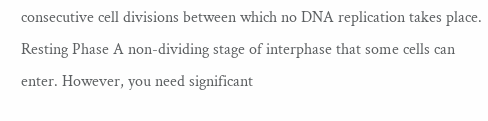consecutive cell divisions between which no DNA replication takes place. Resting Phase A non-dividing stage of interphase that some cells can enter. However, you need significant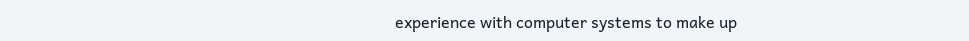experience with computer systems to make up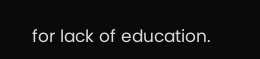for lack of education.